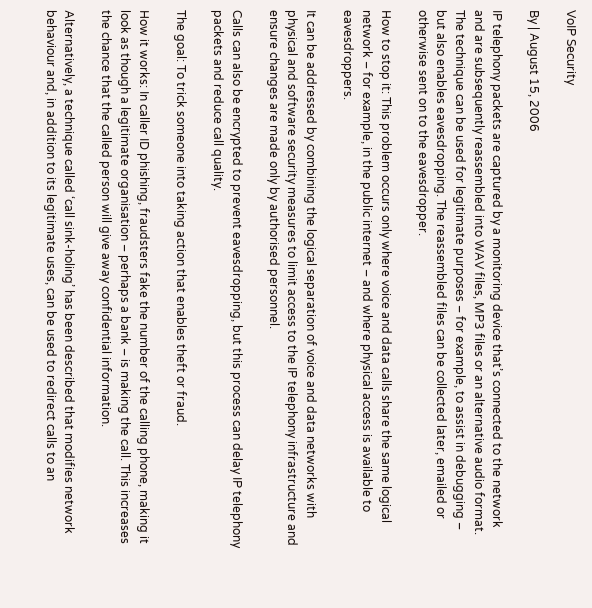VoIP Security

By | August 15, 2006

IP telephony packets are captured by a monitoring device that’s connected to the network and are subsequently reassembled into WAV files, MP3 files or an alternative audio format. The technique can be used for legitimate purposes – for example, to assist in debugging – but also enables eavesdropping. The reassembled files can be collected later, emailed or otherwise sent on to the eavesdropper.

How to stop it: This problem occurs only where voice and data calls share the same logical network – for example, in the public internet – and where physical access is available to eavesdroppers.

It can be addressed by combining the logical separation of voice and data networks with physical and software security measures to limit access to the IP telephony infrastructure and ensure changes are made only by authorised personnel.

Calls can also be encrypted to prevent eavesdropping, but this process can delay IP telephony packets and reduce call quality.

The goal: To trick someone into taking action that enables theft or fraud.

How it works: In caller ID phishing, fraudsters fake the number of the calling phone, making it look as though a legitimate organisation – perhaps a bank – is making the call. This increases the chance that the called person will give away confidential information.

Alternatively, a technique called ‘call sink-holing’ has been described that modifies network behaviour and, in addition to its legitimate uses, can be used to redirect calls to an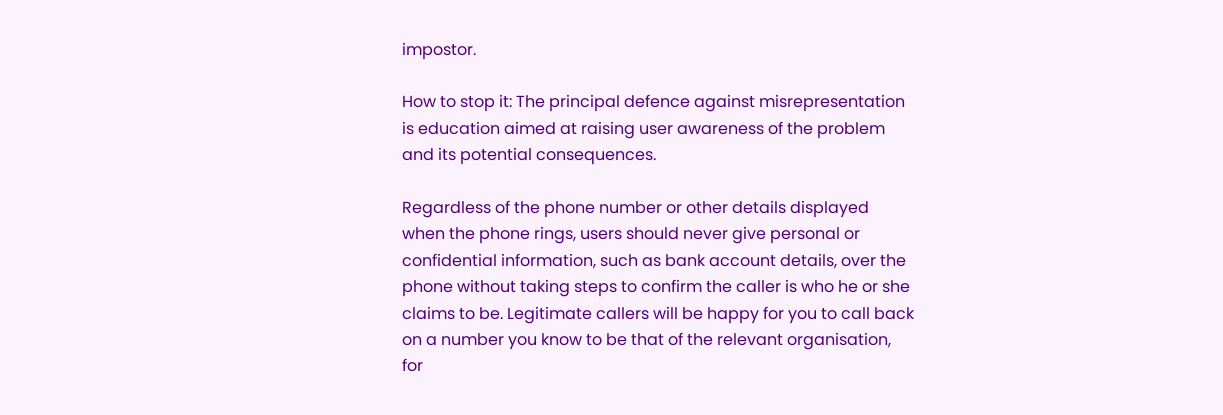impostor.

How to stop it: The principal defence against misrepresentation is education aimed at raising user awareness of the problem and its potential consequences.

Regardless of the phone number or other details displayed when the phone rings, users should never give personal or confidential information, such as bank account details, over the phone without taking steps to confirm the caller is who he or she claims to be. Legitimate callers will be happy for you to call back on a number you know to be that of the relevant organisation, for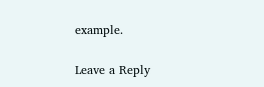example.

Leave a Reply